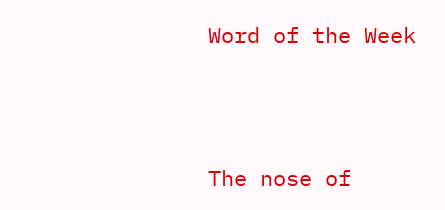Word of the Week




The nose of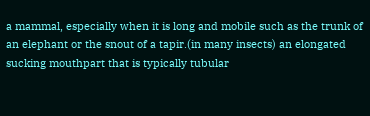a mammal, especially when it is long and mobile such as the trunk of an elephant or the snout of a tapir.(in many insects) an elongated sucking mouthpart that is typically tubular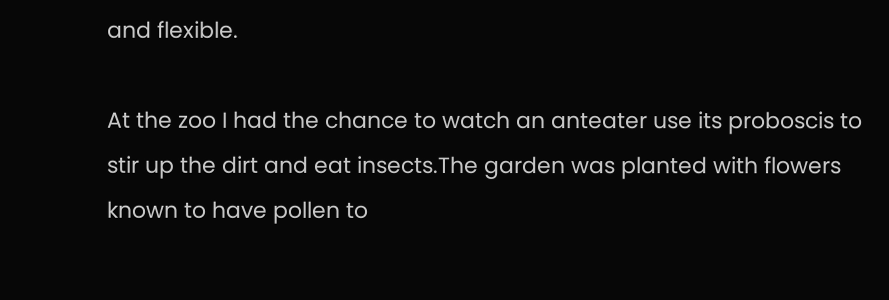and flexible.

At the zoo I had the chance to watch an anteater use its proboscis to stir up the dirt and eat insects.The garden was planted with flowers known to have pollen to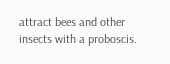attract bees and other insects with a proboscis.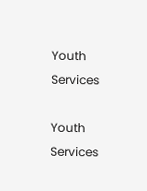Youth Services

Youth Services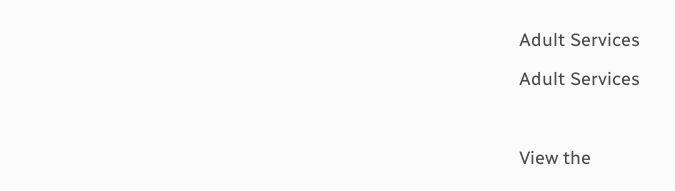Adult Services

Adult Services



View the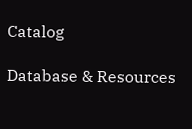Catalog

Database & Resources